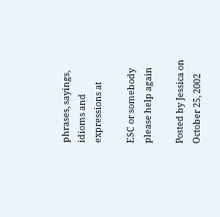phrases, sayings, idioms and expressions at

ESC or somebody please help again

Posted by Jessica on October 25, 2002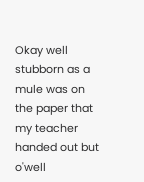Okay well stubborn as a mule was on the paper that my teacher handed out but o'well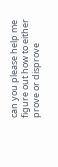can you please help me figure out how to either prove or disprove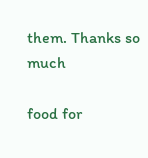them. Thanks so much

food for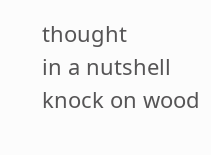thought
in a nutshell
knock on wood